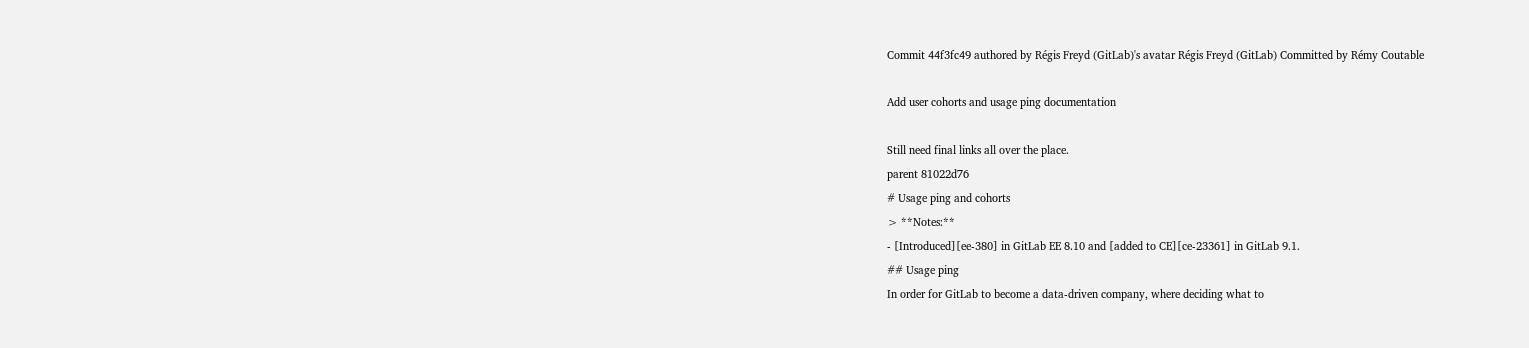Commit 44f3fc49 authored by Régis Freyd (GitLab)'s avatar Régis Freyd (GitLab) Committed by Rémy Coutable

Add user cohorts and usage ping documentation

Still need final links all over the place.
parent 81022d76
# Usage ping and cohorts
> **Notes:**
- [Introduced][ee-380] in GitLab EE 8.10 and [added to CE][ce-23361] in GitLab 9.1.
## Usage ping
In order for GitLab to become a data-driven company, where deciding what to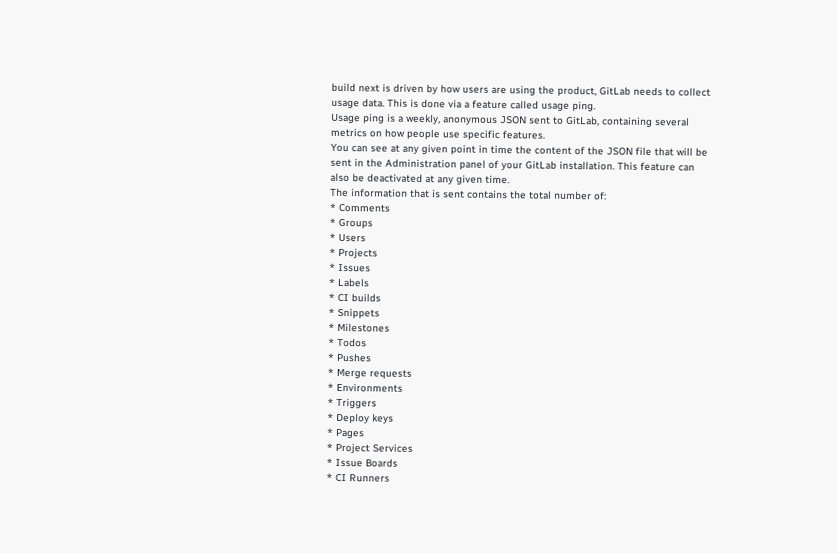build next is driven by how users are using the product, GitLab needs to collect
usage data. This is done via a feature called usage ping.
Usage ping is a weekly, anonymous JSON sent to GitLab, containing several
metrics on how people use specific features.
You can see at any given point in time the content of the JSON file that will be
sent in the Administration panel of your GitLab installation. This feature can
also be deactivated at any given time.
The information that is sent contains the total number of:
* Comments
* Groups
* Users
* Projects
* Issues
* Labels
* CI builds
* Snippets
* Milestones
* Todos
* Pushes
* Merge requests
* Environments
* Triggers
* Deploy keys
* Pages
* Project Services
* Issue Boards
* CI Runners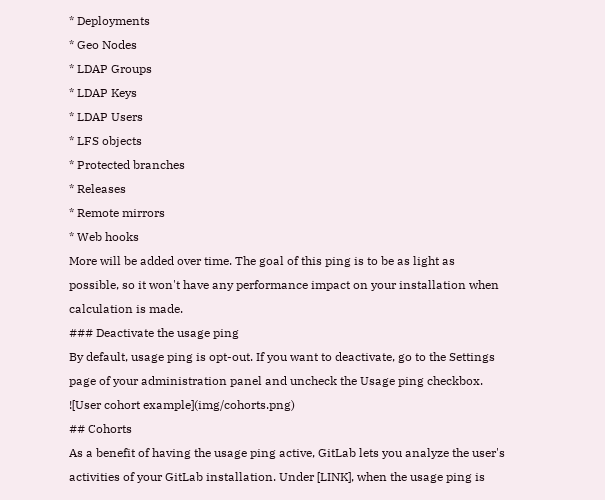* Deployments
* Geo Nodes
* LDAP Groups
* LDAP Keys
* LDAP Users
* LFS objects
* Protected branches
* Releases
* Remote mirrors
* Web hooks
More will be added over time. The goal of this ping is to be as light as
possible, so it won't have any performance impact on your installation when
calculation is made.
### Deactivate the usage ping
By default, usage ping is opt-out. If you want to deactivate, go to the Settings
page of your administration panel and uncheck the Usage ping checkbox.
![User cohort example](img/cohorts.png)
## Cohorts
As a benefit of having the usage ping active, GitLab lets you analyze the user's
activities of your GitLab installation. Under [LINK], when the usage ping is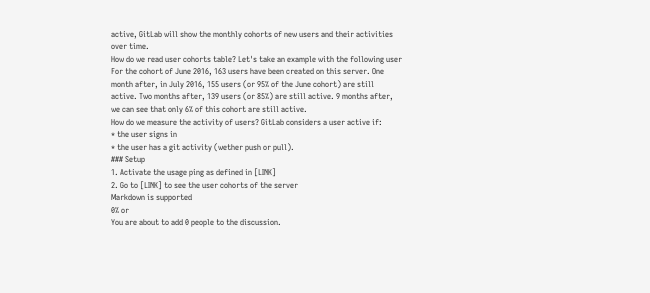active, GitLab will show the monthly cohorts of new users and their activities
over time.
How do we read user cohorts table? Let's take an example with the following user
For the cohort of June 2016, 163 users have been created on this server. One
month after, in July 2016, 155 users (or 95% of the June cohort) are still
active. Two months after, 139 users (or 85%) are still active. 9 months after,
we can see that only 6% of this cohort are still active.
How do we measure the activity of users? GitLab considers a user active if:
* the user signs in
* the user has a git activity (wether push or pull).
### Setup
1. Activate the usage ping as defined in [LINK]
2. Go to [LINK] to see the user cohorts of the server
Markdown is supported
0% or
You are about to add 0 people to the discussion.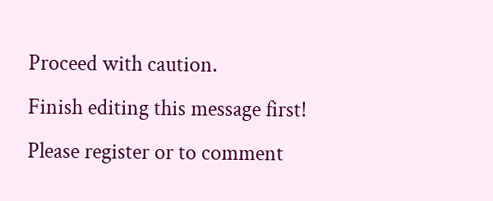Proceed with caution.
Finish editing this message first!
Please register or to comment